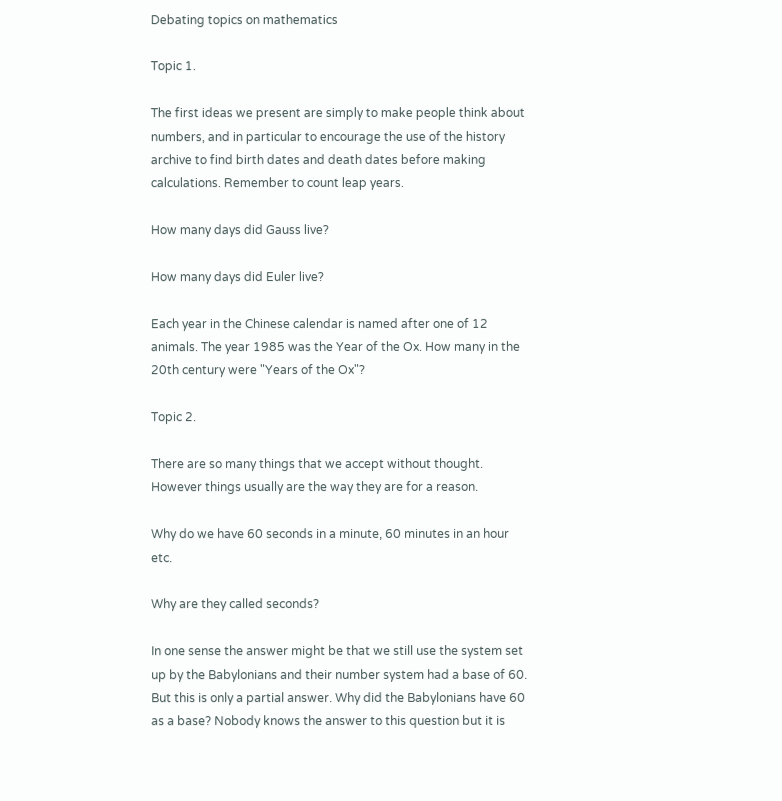Debating topics on mathematics

Topic 1.

The first ideas we present are simply to make people think about numbers, and in particular to encourage the use of the history archive to find birth dates and death dates before making calculations. Remember to count leap years.

How many days did Gauss live?

How many days did Euler live?

Each year in the Chinese calendar is named after one of 12 animals. The year 1985 was the Year of the Ox. How many in the 20th century were "Years of the Ox"?

Topic 2.

There are so many things that we accept without thought. However things usually are the way they are for a reason.

Why do we have 60 seconds in a minute, 60 minutes in an hour etc.

Why are they called seconds?

In one sense the answer might be that we still use the system set up by the Babylonians and their number system had a base of 60. But this is only a partial answer. Why did the Babylonians have 60 as a base? Nobody knows the answer to this question but it is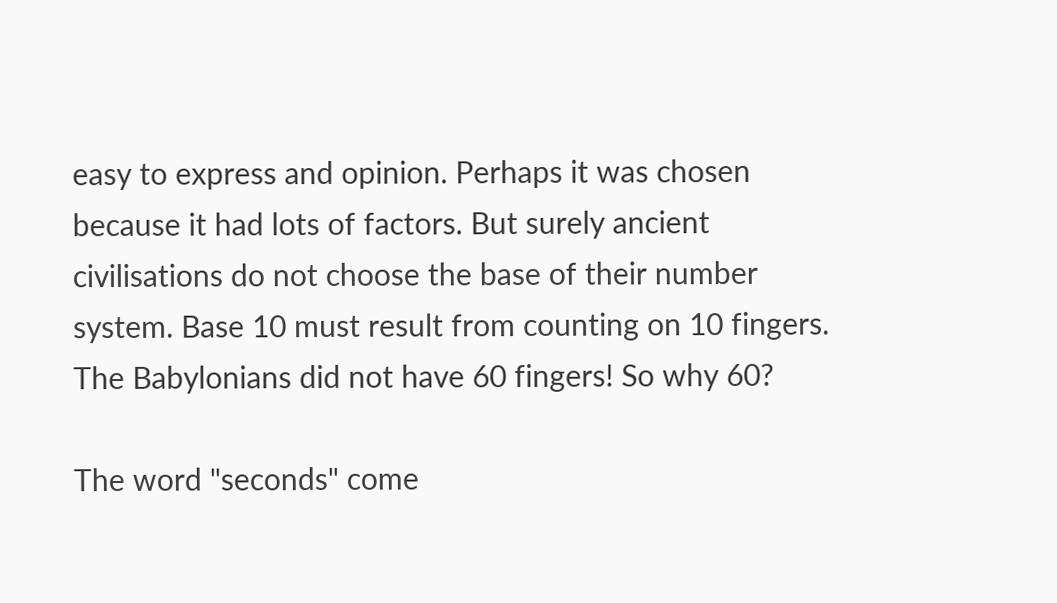easy to express and opinion. Perhaps it was chosen because it had lots of factors. But surely ancient civilisations do not choose the base of their number system. Base 10 must result from counting on 10 fingers. The Babylonians did not have 60 fingers! So why 60?

The word "seconds" come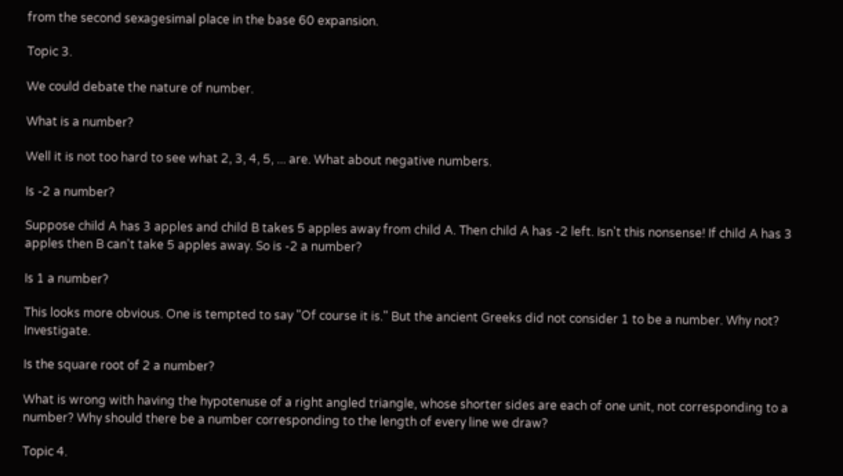from the second sexagesimal place in the base 60 expansion.

Topic 3.

We could debate the nature of number.

What is a number?

Well it is not too hard to see what 2, 3, 4, 5, ... are. What about negative numbers.

Is -2 a number?

Suppose child A has 3 apples and child B takes 5 apples away from child A. Then child A has -2 left. Isn't this nonsense! If child A has 3 apples then B can't take 5 apples away. So is -2 a number?

Is 1 a number?

This looks more obvious. One is tempted to say "Of course it is." But the ancient Greeks did not consider 1 to be a number. Why not? Investigate.

Is the square root of 2 a number?

What is wrong with having the hypotenuse of a right angled triangle, whose shorter sides are each of one unit, not corresponding to a number? Why should there be a number corresponding to the length of every line we draw?

Topic 4.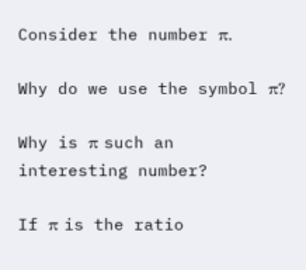Consider the number π.

Why do we use the symbol π?

Why is π such an interesting number?

If π is the ratio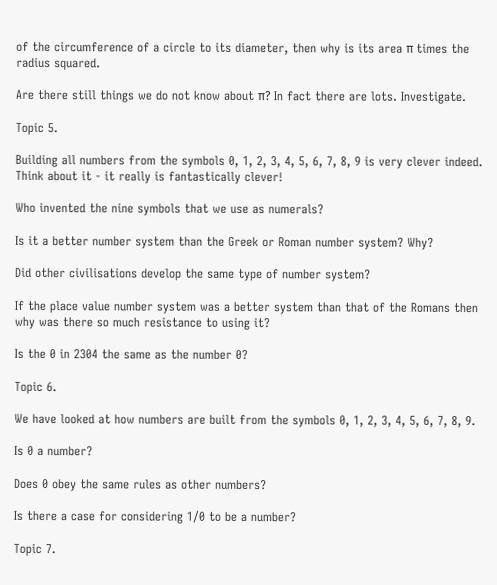of the circumference of a circle to its diameter, then why is its area π times the radius squared.

Are there still things we do not know about π? In fact there are lots. Investigate.

Topic 5.

Building all numbers from the symbols 0, 1, 2, 3, 4, 5, 6, 7, 8, 9 is very clever indeed. Think about it - it really is fantastically clever!

Who invented the nine symbols that we use as numerals?

Is it a better number system than the Greek or Roman number system? Why?

Did other civilisations develop the same type of number system?

If the place value number system was a better system than that of the Romans then why was there so much resistance to using it?

Is the 0 in 2304 the same as the number 0?

Topic 6.

We have looked at how numbers are built from the symbols 0, 1, 2, 3, 4, 5, 6, 7, 8, 9.

Is 0 a number?

Does 0 obey the same rules as other numbers?

Is there a case for considering 1/0 to be a number?

Topic 7.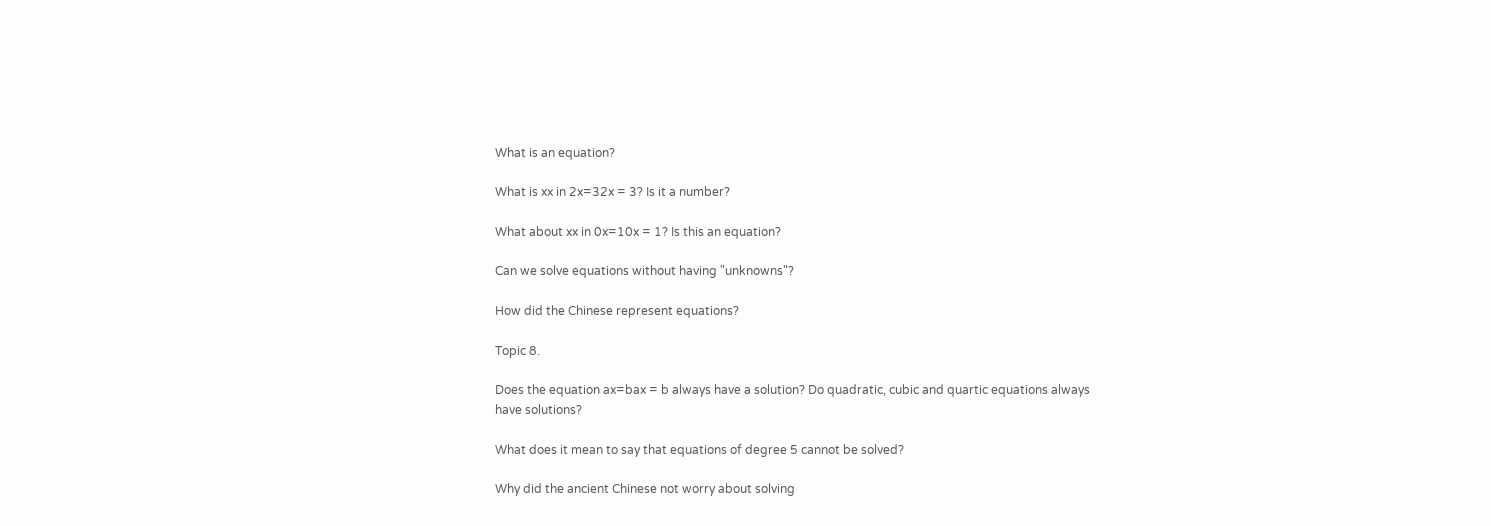What is an equation?

What is xx in 2x=32x = 3? Is it a number?

What about xx in 0x=10x = 1? Is this an equation?

Can we solve equations without having "unknowns"?

How did the Chinese represent equations?

Topic 8.

Does the equation ax=bax = b always have a solution? Do quadratic, cubic and quartic equations always have solutions?

What does it mean to say that equations of degree 5 cannot be solved?

Why did the ancient Chinese not worry about solving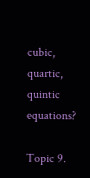cubic, quartic, quintic equations?

Topic 9.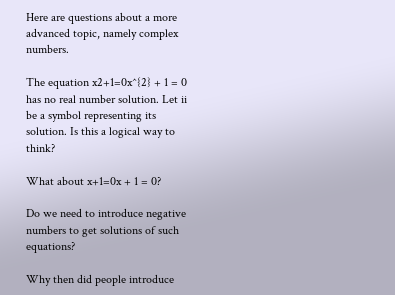Here are questions about a more advanced topic, namely complex numbers.

The equation x2+1=0x^{2} + 1 = 0 has no real number solution. Let ii be a symbol representing its solution. Is this a logical way to think?

What about x+1=0x + 1 = 0?

Do we need to introduce negative numbers to get solutions of such equations?

Why then did people introduce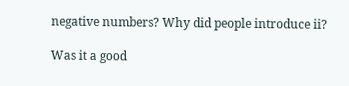negative numbers? Why did people introduce ii?

Was it a good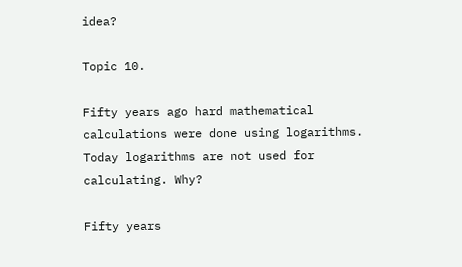idea?

Topic 10.

Fifty years ago hard mathematical calculations were done using logarithms. Today logarithms are not used for calculating. Why?

Fifty years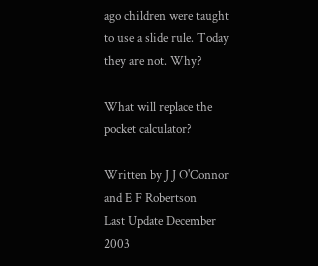ago children were taught to use a slide rule. Today they are not. Why?

What will replace the pocket calculator?

Written by J J O'Connor and E F Robertson
Last Update December 2003